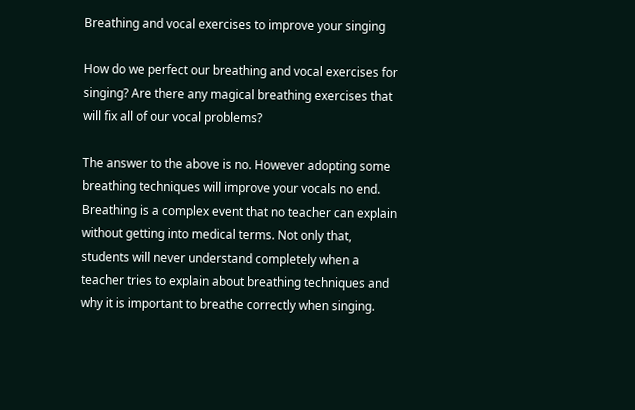Breathing and vocal exercises to improve your singing

How do we perfect our breathing and vocal exercises for singing? Are there any magical breathing exercises that will fix all of our vocal problems?

The answer to the above is no. However adopting some breathing techniques will improve your vocals no end. Breathing is a complex event that no teacher can explain without getting into medical terms. Not only that, students will never understand completely when a teacher tries to explain about breathing techniques and why it is important to breathe correctly when singing.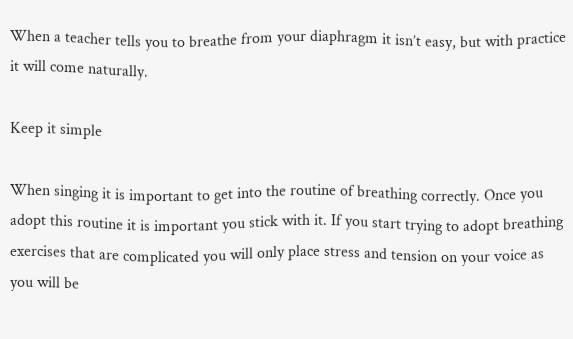When a teacher tells you to breathe from your diaphragm it isn’t easy, but with practice it will come naturally.

Keep it simple

When singing it is important to get into the routine of breathing correctly. Once you adopt this routine it is important you stick with it. If you start trying to adopt breathing exercises that are complicated you will only place stress and tension on your voice as you will be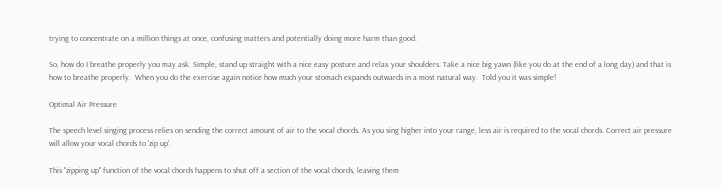trying to concentrate on a million things at once, confusing matters and potentially doing more harm than good.

So, how do I breathe properly you may ask. Simple, stand up straight with a nice easy posture and relax your shoulders. Take a nice big yawn (like you do at the end of a long day) and that is how to breathe properly.  When you do the exercise again notice how much your stomach expands outwards in a most natural way.  Told you it was simple!

Optimal Air Pressure

The speech level singing process relies on sending the correct amount of air to the vocal chords. As you sing higher into your range, less air is required to the vocal chords. Correct air pressure will allow your vocal chords to 'zip up'.

This "zipping up" function of the vocal chords happens to shut off a section of the vocal chords, leaving them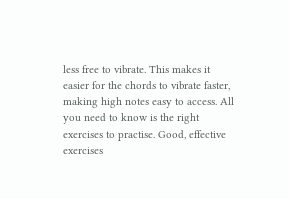less free to vibrate. This makes it easier for the chords to vibrate faster, making high notes easy to access. All you need to know is the right exercises to practise. Good, effective exercises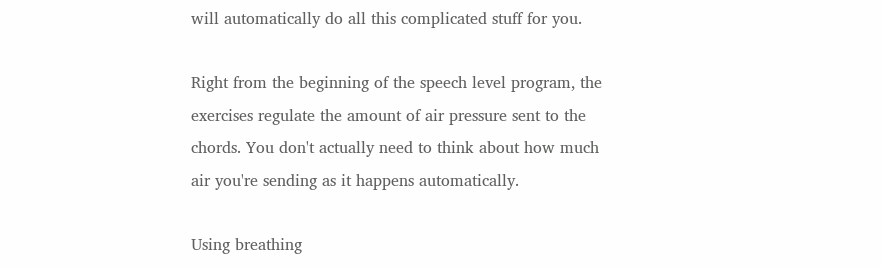will automatically do all this complicated stuff for you.

Right from the beginning of the speech level program, the exercises regulate the amount of air pressure sent to the chords. You don't actually need to think about how much air you're sending as it happens automatically.

Using breathing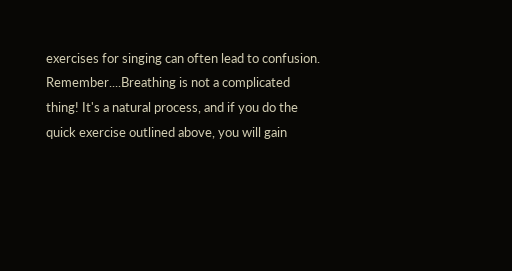exercises for singing can often lead to confusion. Remember....Breathing is not a complicated thing! It's a natural process, and if you do the quick exercise outlined above, you will gain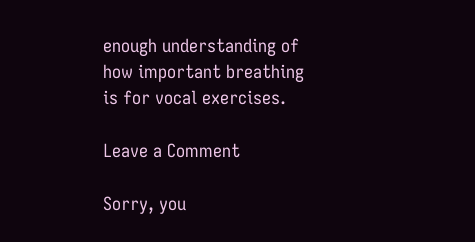enough understanding of how important breathing is for vocal exercises.

Leave a Comment

Sorry, you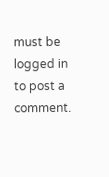must be logged in to post a comment.